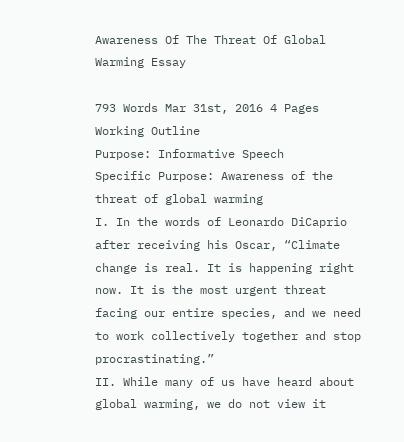Awareness Of The Threat Of Global Warming Essay

793 Words Mar 31st, 2016 4 Pages
Working Outline
Purpose: Informative Speech
Specific Purpose: Awareness of the threat of global warming
I. In the words of Leonardo DiCaprio after receiving his Oscar, “Climate change is real. It is happening right now. It is the most urgent threat facing our entire species, and we need to work collectively together and stop procrastinating.”
II. While many of us have heard about global warming, we do not view it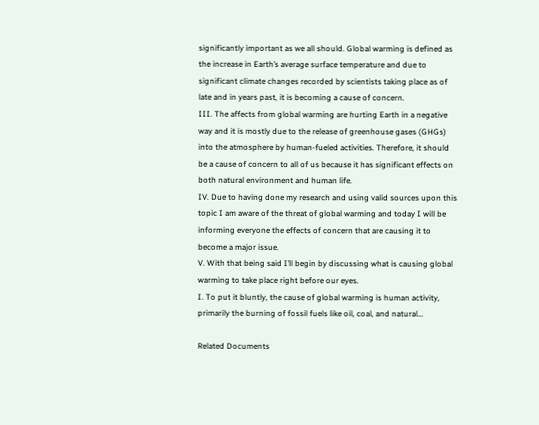significantly important as we all should. Global warming is defined as the increase in Earth’s average surface temperature and due to significant climate changes recorded by scientists taking place as of late and in years past, it is becoming a cause of concern.
III. The affects from global warming are hurting Earth in a negative way and it is mostly due to the release of greenhouse gases (GHGs) into the atmosphere by human-fueled activities. Therefore, it should be a cause of concern to all of us because it has significant effects on both natural environment and human life.
IV. Due to having done my research and using valid sources upon this topic I am aware of the threat of global warming and today I will be informing everyone the effects of concern that are causing it to become a major issue.
V. With that being said I’ll begin by discussing what is causing global warming to take place right before our eyes.
I. To put it bluntly, the cause of global warming is human activity, primarily the burning of fossil fuels like oil, coal, and natural…

Related Documents